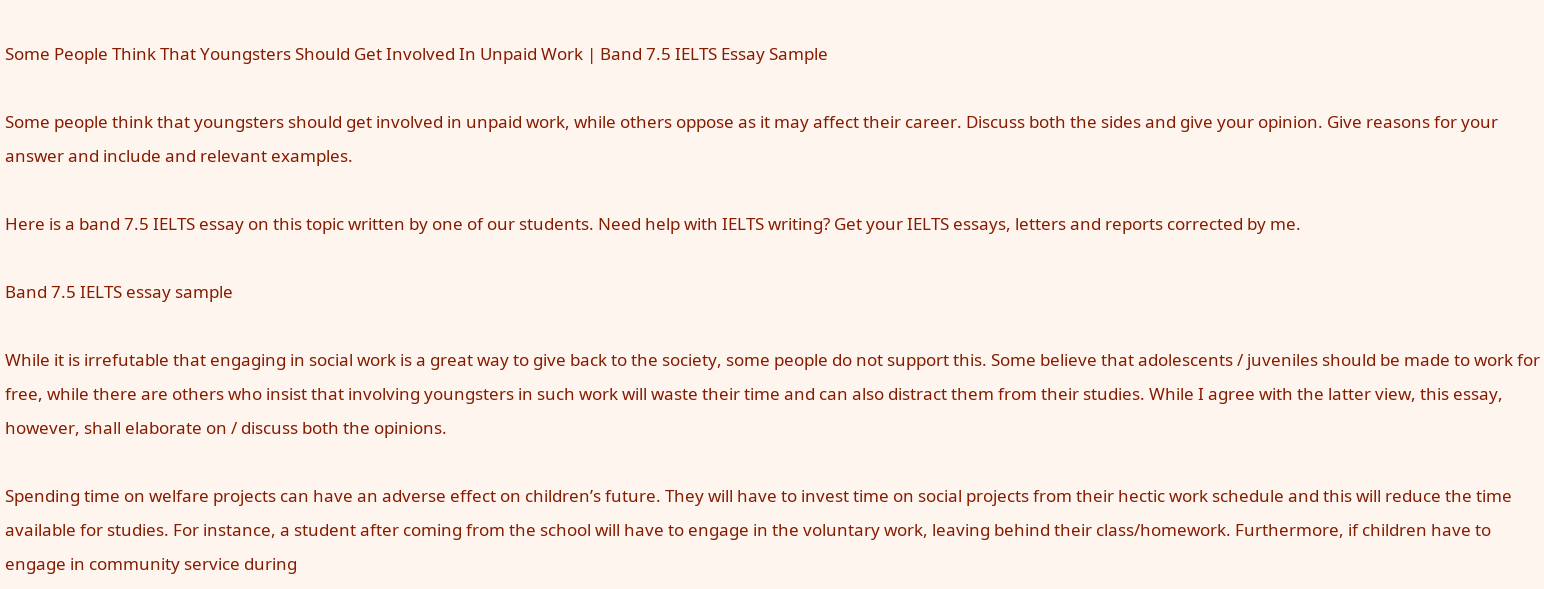Some People Think That Youngsters Should Get Involved In Unpaid Work | Band 7.5 IELTS Essay Sample

Some people think that youngsters should get involved in unpaid work, while others oppose as it may affect their career. Discuss both the sides and give your opinion. Give reasons for your answer and include and relevant examples.

Here is a band 7.5 IELTS essay on this topic written by one of our students. Need help with IELTS writing? Get your IELTS essays, letters and reports corrected by me.

Band 7.5 IELTS essay sample

While it is irrefutable that engaging in social work is a great way to give back to the society, some people do not support this. Some believe that adolescents / juveniles should be made to work for free, while there are others who insist that involving youngsters in such work will waste their time and can also distract them from their studies. While I agree with the latter view, this essay, however, shall elaborate on / discuss both the opinions.

Spending time on welfare projects can have an adverse effect on children’s future. They will have to invest time on social projects from their hectic work schedule and this will reduce the time available for studies. For instance, a student after coming from the school will have to engage in the voluntary work, leaving behind their class/homework. Furthermore, if children have to engage in community service during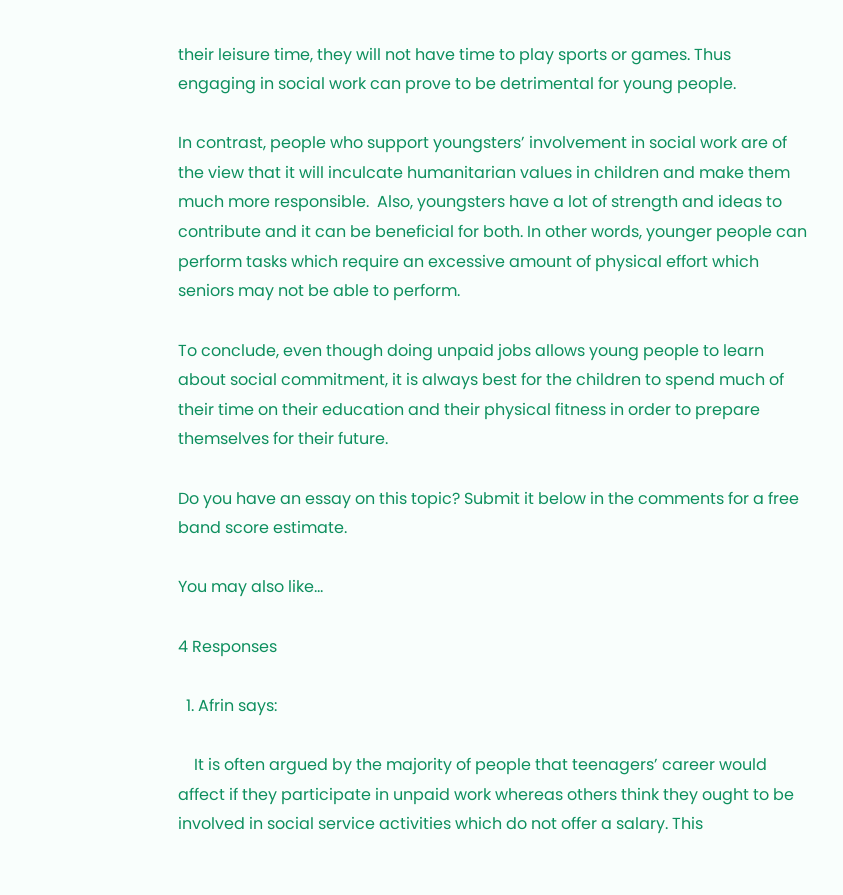their leisure time, they will not have time to play sports or games. Thus engaging in social work can prove to be detrimental for young people.

In contrast, people who support youngsters’ involvement in social work are of the view that it will inculcate humanitarian values in children and make them much more responsible.  Also, youngsters have a lot of strength and ideas to contribute and it can be beneficial for both. In other words, younger people can perform tasks which require an excessive amount of physical effort which seniors may not be able to perform.

To conclude, even though doing unpaid jobs allows young people to learn about social commitment, it is always best for the children to spend much of their time on their education and their physical fitness in order to prepare themselves for their future.

Do you have an essay on this topic? Submit it below in the comments for a free band score estimate.

You may also like...

4 Responses

  1. Afrin says:

    It is often argued by the majority of people that teenagers’ career would affect if they participate in unpaid work whereas others think they ought to be involved in social service activities which do not offer a salary. This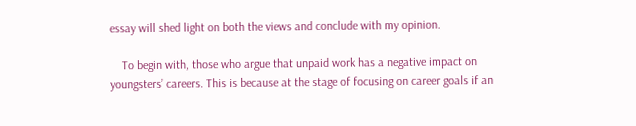essay will shed light on both the views and conclude with my opinion.

    To begin with, those who argue that unpaid work has a negative impact on youngsters’ careers. This is because at the stage of focusing on career goals if an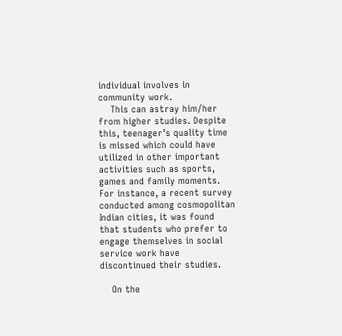individual involves in community work.
    This can astray him/her from higher studies. Despite this, teenager’s quality time is missed which could have utilized in other important activities such as sports, games and family moments. For instance, a recent survey conducted among cosmopolitan Indian cities, it was found that students who prefer to engage themselves in social service work have discontinued their studies.

    On the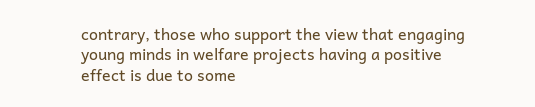contrary, those who support the view that engaging young minds in welfare projects having a positive effect is due to some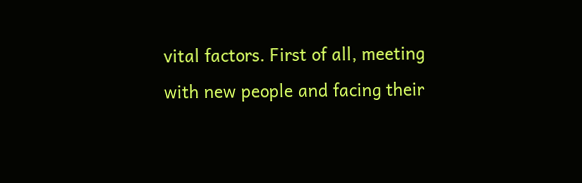vital factors. First of all, meeting with new people and facing their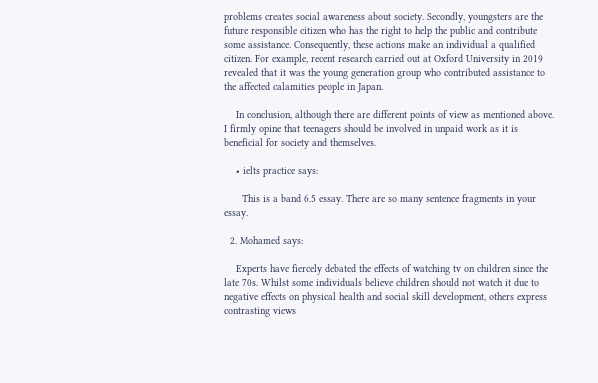problems creates social awareness about society. Secondly, youngsters are the future responsible citizen who has the right to help the public and contribute some assistance. Consequently, these actions make an individual a qualified citizen. For example, recent research carried out at Oxford University in 2019 revealed that it was the young generation group who contributed assistance to the affected calamities people in Japan.

    In conclusion, although there are different points of view as mentioned above. I firmly opine that teenagers should be involved in unpaid work as it is beneficial for society and themselves.

    • ielts practice says:

      This is a band 6.5 essay. There are so many sentence fragments in your essay.

  2. Mohamed says:

    Experts have fiercely debated the effects of watching tv on children since the late 70s. Whilst some individuals believe children should not watch it due to negative effects on physical health and social skill development, others express contrasting views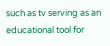such as tv serving as an educational tool for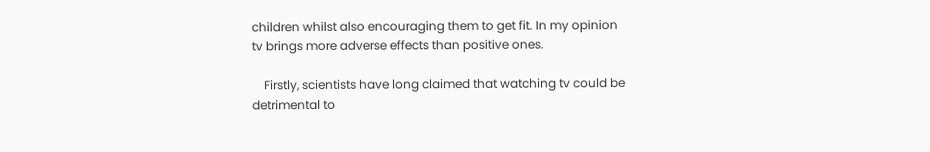children whilst also encouraging them to get fit. In my opinion tv brings more adverse effects than positive ones.

    Firstly, scientists have long claimed that watching tv could be detrimental to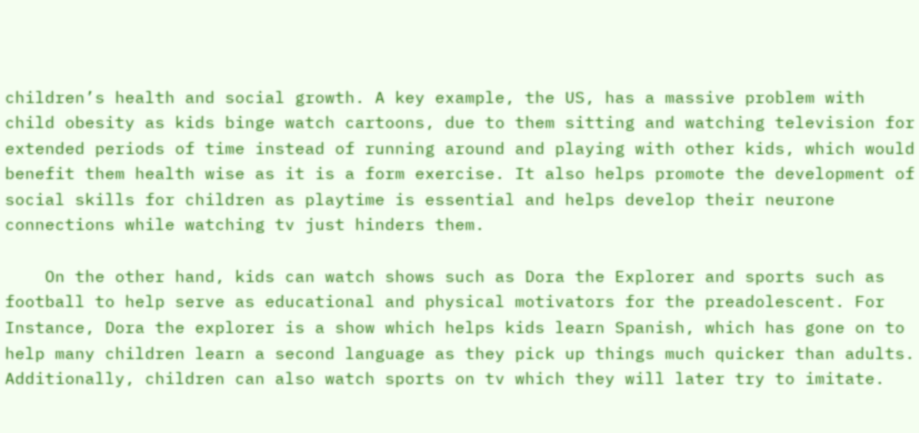children’s health and social growth. A key example, the US, has a massive problem with child obesity as kids binge watch cartoons, due to them sitting and watching television for extended periods of time instead of running around and playing with other kids, which would benefit them health wise as it is a form exercise. It also helps promote the development of social skills for children as playtime is essential and helps develop their neurone connections while watching tv just hinders them.

    On the other hand, kids can watch shows such as Dora the Explorer and sports such as football to help serve as educational and physical motivators for the preadolescent. For Instance, Dora the explorer is a show which helps kids learn Spanish, which has gone on to help many children learn a second language as they pick up things much quicker than adults. Additionally, children can also watch sports on tv which they will later try to imitate.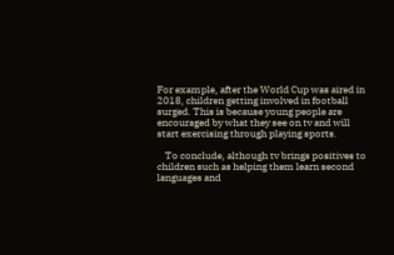For example, after the World Cup was aired in 2018, children getting involved in football surged. This is because young people are encouraged by what they see on tv and will start exercising through playing sports.

    To conclude, although tv brings positives to children such as helping them learn second languages and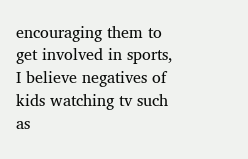encouraging them to get involved in sports, I believe negatives of kids watching tv such as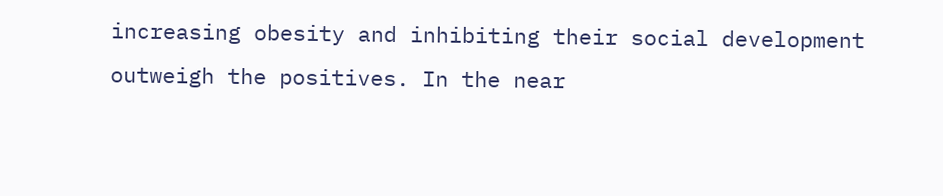increasing obesity and inhibiting their social development outweigh the positives. In the near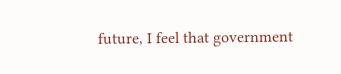future, I feel that government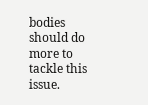bodies should do more to tackle this issue.